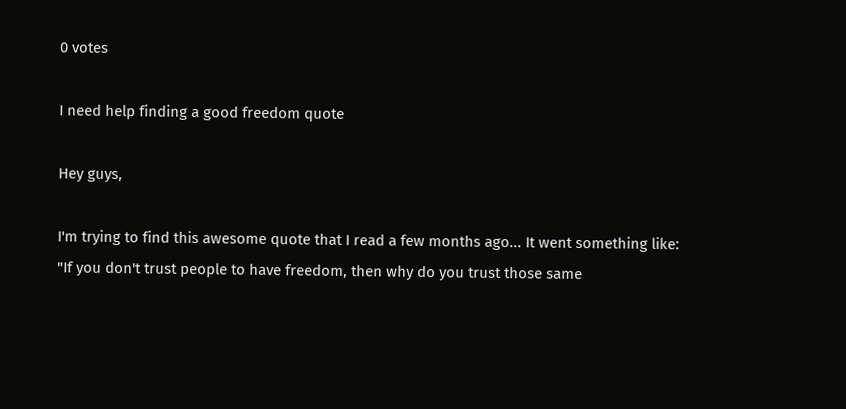0 votes

I need help finding a good freedom quote

Hey guys,

I'm trying to find this awesome quote that I read a few months ago... It went something like: "If you don't trust people to have freedom, then why do you trust those same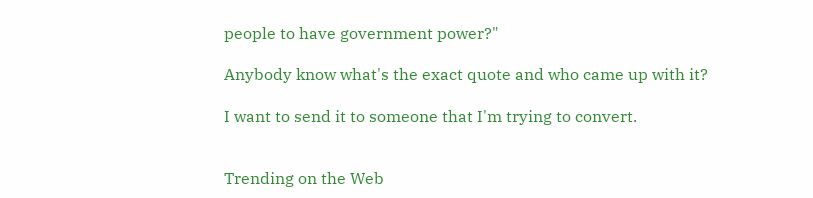people to have government power?"

Anybody know what's the exact quote and who came up with it?

I want to send it to someone that I'm trying to convert.


Trending on the Web